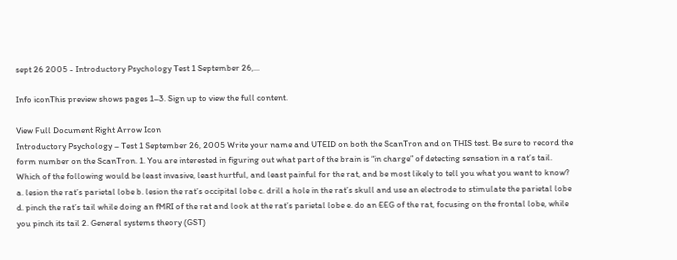sept 26 2005 - Introductory Psychology Test 1 September 26,...

Info iconThis preview shows pages 1–3. Sign up to view the full content.

View Full Document Right Arrow Icon
Introductory Psychology – Test 1 September 26, 2005 Write your name and UTEID on both the ScanTron and on THIS test. Be sure to record the form number on the ScanTron. 1. You are interested in figuring out what part of the brain is “in charge” of detecting sensation in a rat’s tail. Which of the following would be least invasive, least hurtful, and least painful for the rat, and be most likely to tell you what you want to know? a. lesion the rat’s parietal lobe b. lesion the rat’s occipital lobe c. drill a hole in the rat’s skull and use an electrode to stimulate the parietal lobe d. pinch the rat’s tail while doing an fMRI of the rat and look at the rat’s parietal lobe e. do an EEG of the rat, focusing on the frontal lobe, while you pinch its tail 2. General systems theory (GST)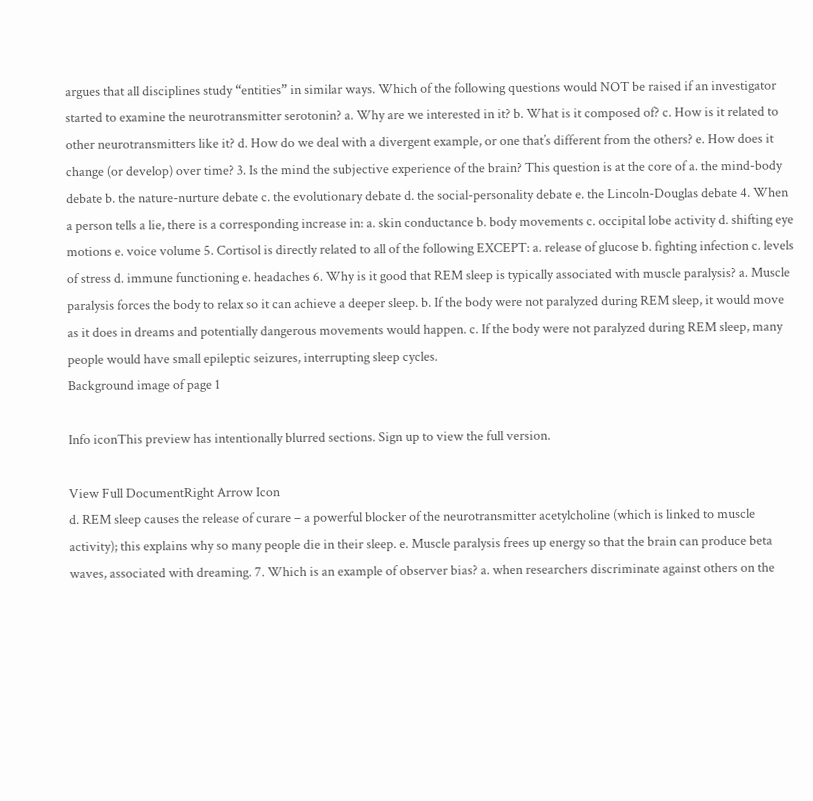argues that all disciplines study “entities” in similar ways. Which of the following questions would NOT be raised if an investigator started to examine the neurotransmitter serotonin? a. Why are we interested in it? b. What is it composed of? c. How is it related to other neurotransmitters like it? d. How do we deal with a divergent example, or one that’s different from the others? e. How does it change (or develop) over time? 3. Is the mind the subjective experience of the brain? This question is at the core of a. the mind-body debate b. the nature-nurture debate c. the evolutionary debate d. the social-personality debate e. the Lincoln-Douglas debate 4. When a person tells a lie, there is a corresponding increase in: a. skin conductance b. body movements c. occipital lobe activity d. shifting eye motions e. voice volume 5. Cortisol is directly related to all of the following EXCEPT: a. release of glucose b. fighting infection c. levels of stress d. immune functioning e. headaches 6. Why is it good that REM sleep is typically associated with muscle paralysis? a. Muscle paralysis forces the body to relax so it can achieve a deeper sleep. b. If the body were not paralyzed during REM sleep, it would move as it does in dreams and potentially dangerous movements would happen. c. If the body were not paralyzed during REM sleep, many people would have small epileptic seizures, interrupting sleep cycles.
Background image of page 1

Info iconThis preview has intentionally blurred sections. Sign up to view the full version.

View Full DocumentRight Arrow Icon
d. REM sleep causes the release of curare – a powerful blocker of the neurotransmitter acetylcholine (which is linked to muscle activity); this explains why so many people die in their sleep. e. Muscle paralysis frees up energy so that the brain can produce beta waves, associated with dreaming. 7. Which is an example of observer bias? a. when researchers discriminate against others on the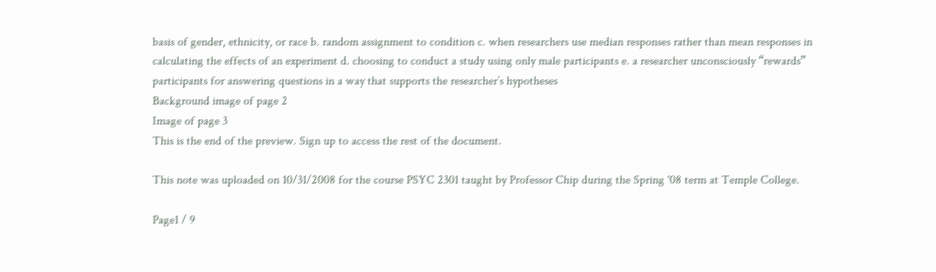basis of gender, ethnicity, or race b. random assignment to condition c. when researchers use median responses rather than mean responses in calculating the effects of an experiment d. choosing to conduct a study using only male participants e. a researcher unconsciously “rewards” participants for answering questions in a way that supports the researcher’s hypotheses
Background image of page 2
Image of page 3
This is the end of the preview. Sign up to access the rest of the document.

This note was uploaded on 10/31/2008 for the course PSYC 2301 taught by Professor Chip during the Spring '08 term at Temple College.

Page1 / 9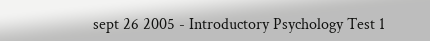sept 26 2005 - Introductory Psychology Test 1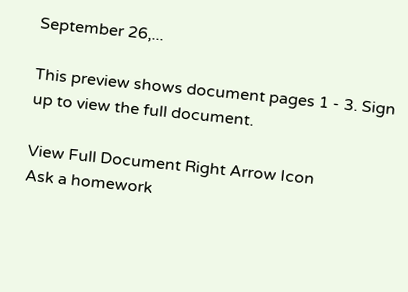September 26,...

This preview shows document pages 1 - 3. Sign up to view the full document.

View Full Document Right Arrow Icon
Ask a homework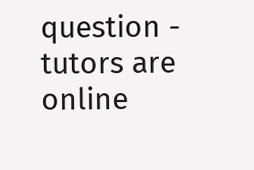question - tutors are online